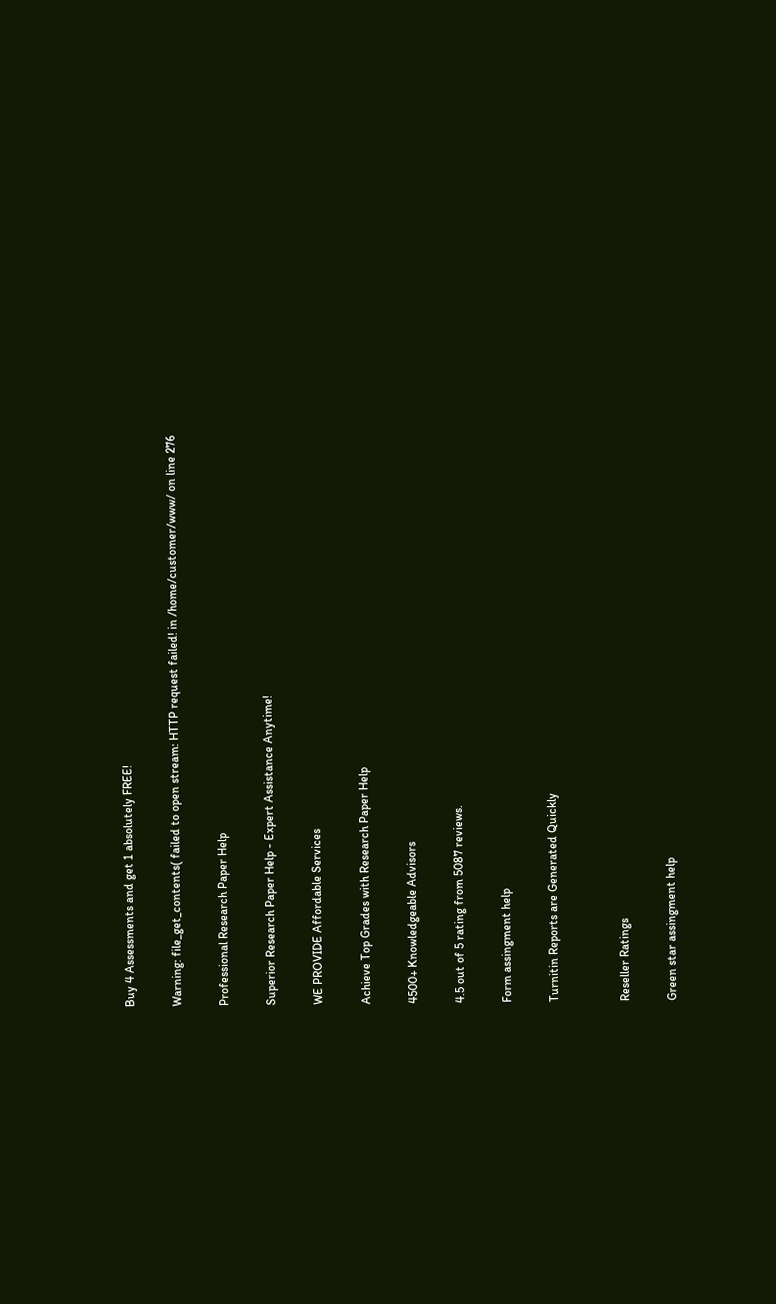Buy 4 Assessments and get 1 absolutely FREE!

Warning: file_get_contents( failed to open stream: HTTP request failed! in /home/customer/www/ on line 276

Professional Research Paper Help

Superior Research Paper Help - Expert Assistance Anytime!

WE PROVIDE Affordable Services

Achieve Top Grades with Research Paper Help

4500+ Knowledgeable Advisors

4.5 out of 5 rating from 5087 reviews.

Form assingment help

Turnitin Reports are Generated Quickly


Reseller Ratings

Green star assingment help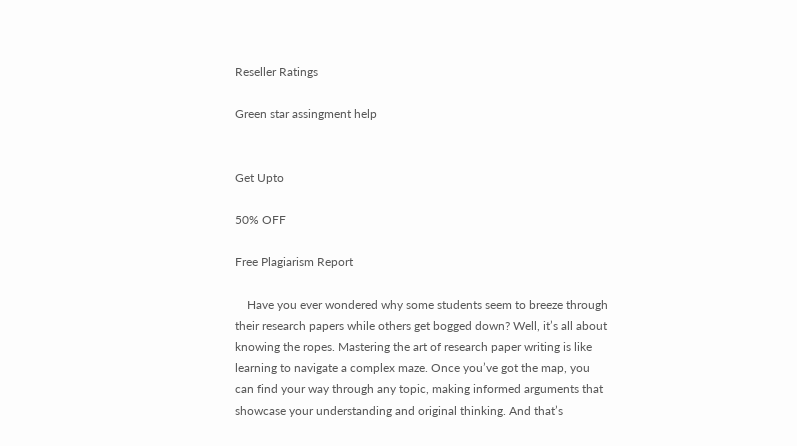Reseller Ratings

Green star assingment help


Get Upto

50% OFF

Free Plagiarism Report

    Have you ever wondered why some students seem to breeze through their research papers while others get bogged down? Well, it’s all about knowing the ropes. Mastering the art of research paper writing is like learning to navigate a complex maze. Once you’ve got the map, you can find your way through any topic, making informed arguments that showcase your understanding and original thinking. And that’s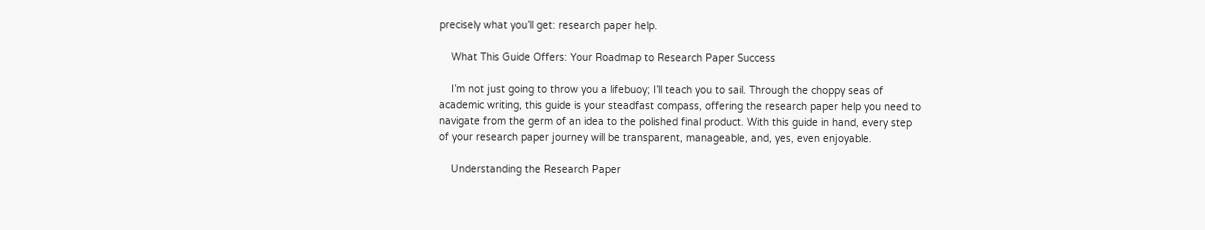precisely what you’ll get: research paper help.

    What This Guide Offers: Your Roadmap to Research Paper Success

    I’m not just going to throw you a lifebuoy; I’ll teach you to sail. Through the choppy seas of academic writing, this guide is your steadfast compass, offering the research paper help you need to navigate from the germ of an idea to the polished final product. With this guide in hand, every step of your research paper journey will be transparent, manageable, and, yes, even enjoyable.

    Understanding the Research Paper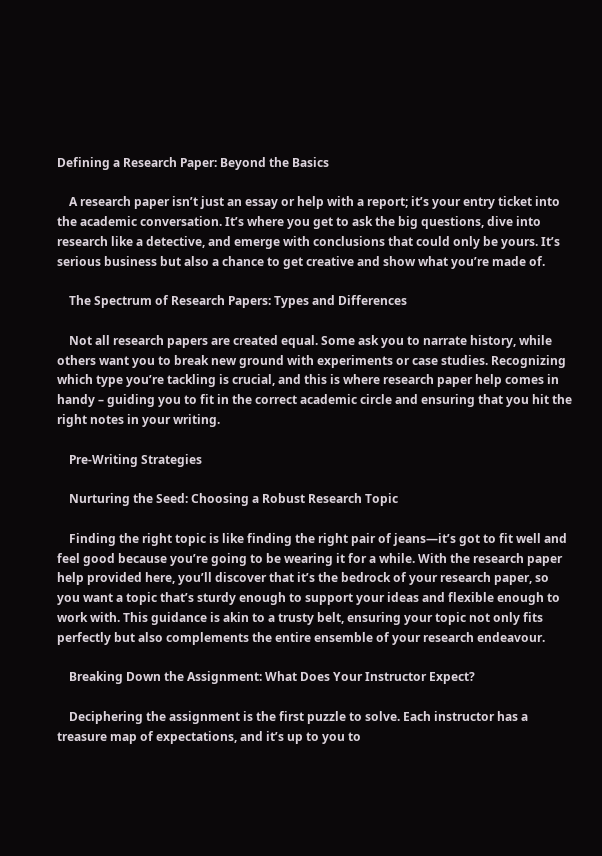Defining a Research Paper: Beyond the Basics

    A research paper isn’t just an essay or help with a report; it’s your entry ticket into the academic conversation. It’s where you get to ask the big questions, dive into research like a detective, and emerge with conclusions that could only be yours. It’s serious business but also a chance to get creative and show what you’re made of.

    The Spectrum of Research Papers: Types and Differences

    Not all research papers are created equal. Some ask you to narrate history, while others want you to break new ground with experiments or case studies. Recognizing which type you’re tackling is crucial, and this is where research paper help comes in handy – guiding you to fit in the correct academic circle and ensuring that you hit the right notes in your writing.

    Pre-Writing Strategies

    Nurturing the Seed: Choosing a Robust Research Topic

    Finding the right topic is like finding the right pair of jeans—it’s got to fit well and feel good because you’re going to be wearing it for a while. With the research paper help provided here, you’ll discover that it’s the bedrock of your research paper, so you want a topic that’s sturdy enough to support your ideas and flexible enough to work with. This guidance is akin to a trusty belt, ensuring your topic not only fits perfectly but also complements the entire ensemble of your research endeavour.

    Breaking Down the Assignment: What Does Your Instructor Expect?

    Deciphering the assignment is the first puzzle to solve. Each instructor has a treasure map of expectations, and it’s up to you to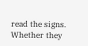read the signs. Whether they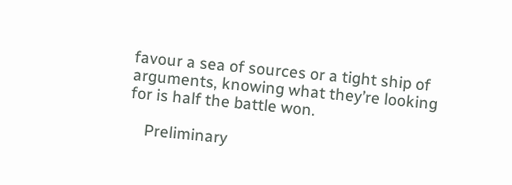favour a sea of sources or a tight ship of arguments, knowing what they’re looking for is half the battle won.

    Preliminary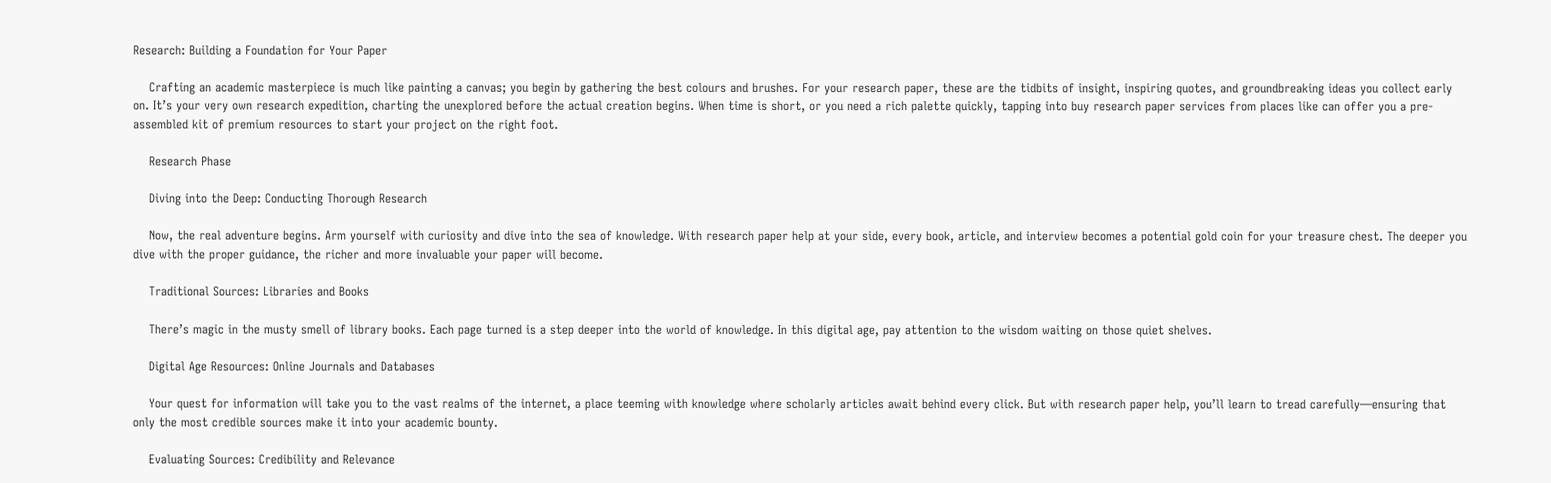Research: Building a Foundation for Your Paper

    Crafting an academic masterpiece is much like painting a canvas; you begin by gathering the best colours and brushes. For your research paper, these are the tidbits of insight, inspiring quotes, and groundbreaking ideas you collect early on. It’s your very own research expedition, charting the unexplored before the actual creation begins. When time is short, or you need a rich palette quickly, tapping into buy research paper services from places like can offer you a pre-assembled kit of premium resources to start your project on the right foot.

    Research Phase

    Diving into the Deep: Conducting Thorough Research

    Now, the real adventure begins. Arm yourself with curiosity and dive into the sea of knowledge. With research paper help at your side, every book, article, and interview becomes a potential gold coin for your treasure chest. The deeper you dive with the proper guidance, the richer and more invaluable your paper will become.

    Traditional Sources: Libraries and Books

    There’s magic in the musty smell of library books. Each page turned is a step deeper into the world of knowledge. In this digital age, pay attention to the wisdom waiting on those quiet shelves.

    Digital Age Resources: Online Journals and Databases

    Your quest for information will take you to the vast realms of the internet, a place teeming with knowledge where scholarly articles await behind every click. But with research paper help, you’ll learn to tread carefully—ensuring that only the most credible sources make it into your academic bounty.

    Evaluating Sources: Credibility and Relevance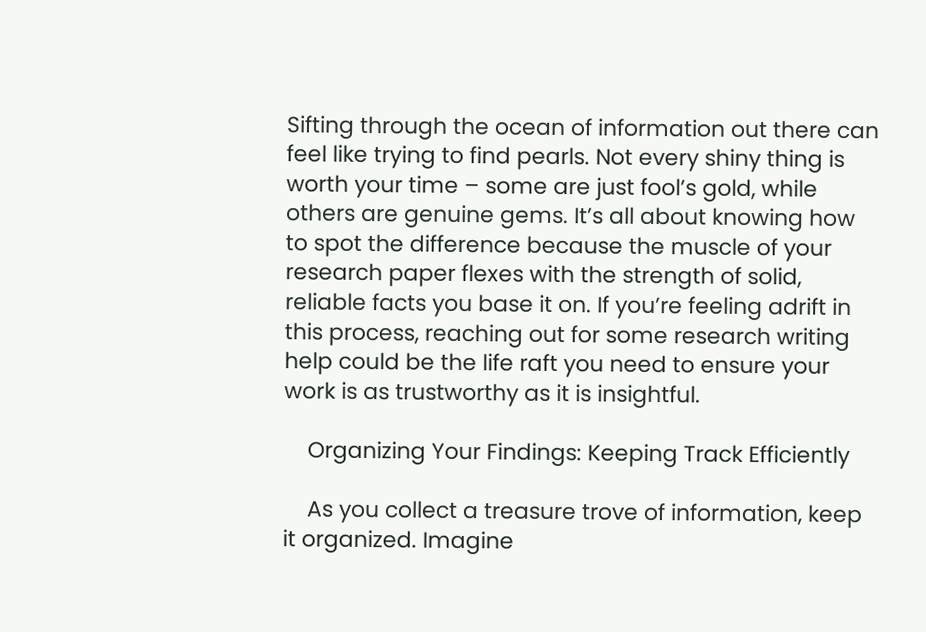Sifting through the ocean of information out there can feel like trying to find pearls. Not every shiny thing is worth your time – some are just fool’s gold, while others are genuine gems. It’s all about knowing how to spot the difference because the muscle of your research paper flexes with the strength of solid, reliable facts you base it on. If you’re feeling adrift in this process, reaching out for some research writing help could be the life raft you need to ensure your work is as trustworthy as it is insightful.

    Organizing Your Findings: Keeping Track Efficiently

    As you collect a treasure trove of information, keep it organized. Imagine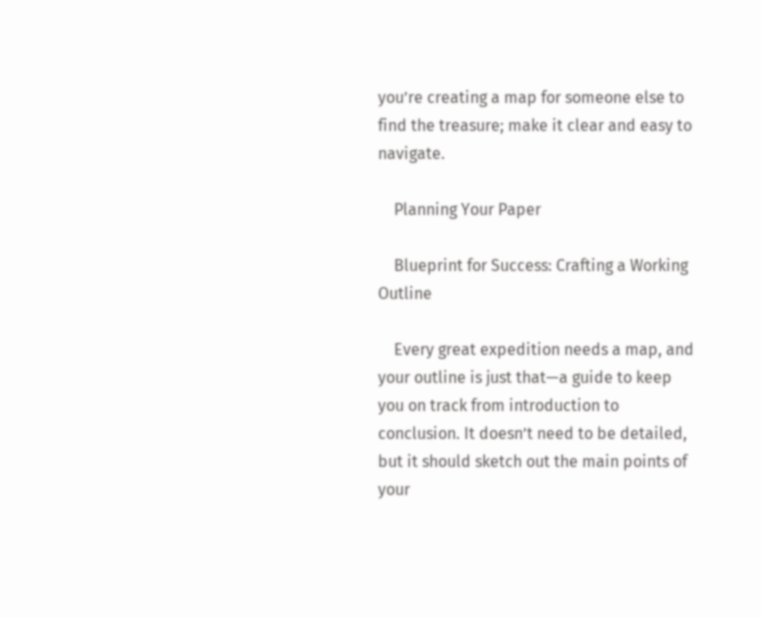you’re creating a map for someone else to find the treasure; make it clear and easy to navigate.

    Planning Your Paper

    Blueprint for Success: Crafting a Working Outline

    Every great expedition needs a map, and your outline is just that—a guide to keep you on track from introduction to conclusion. It doesn’t need to be detailed, but it should sketch out the main points of your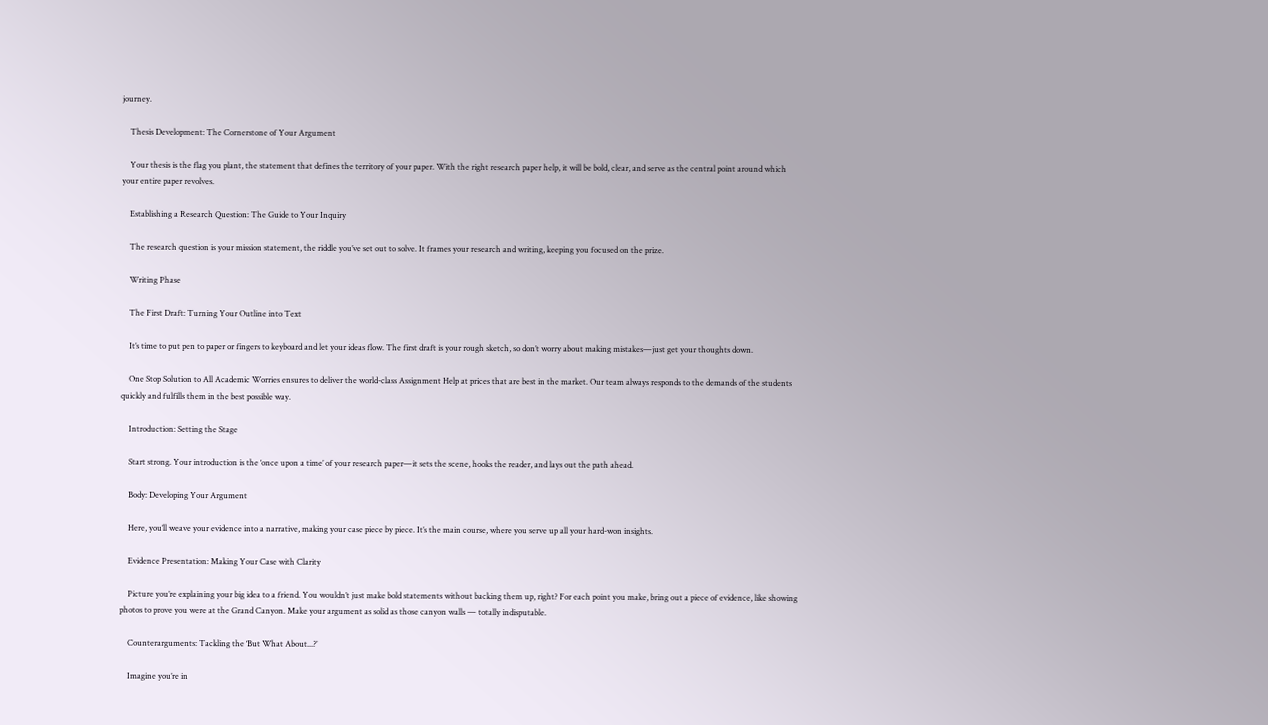journey.

    Thesis Development: The Cornerstone of Your Argument

    Your thesis is the flag you plant, the statement that defines the territory of your paper. With the right research paper help, it will be bold, clear, and serve as the central point around which your entire paper revolves.

    Establishing a Research Question: The Guide to Your Inquiry

    The research question is your mission statement, the riddle you’ve set out to solve. It frames your research and writing, keeping you focused on the prize.

    Writing Phase

    The First Draft: Turning Your Outline into Text

    It’s time to put pen to paper or fingers to keyboard and let your ideas flow. The first draft is your rough sketch, so don’t worry about making mistakes—just get your thoughts down.

    One Stop Solution to All Academic Worries ensures to deliver the world-class Assignment Help at prices that are best in the market. Our team always responds to the demands of the students quickly and fulfills them in the best possible way.

    Introduction: Setting the Stage

    Start strong. Your introduction is the ‘once upon a time’ of your research paper—it sets the scene, hooks the reader, and lays out the path ahead.

    Body: Developing Your Argument

    Here, you’ll weave your evidence into a narrative, making your case piece by piece. It’s the main course, where you serve up all your hard-won insights.

    Evidence Presentation: Making Your Case with Clarity

    Picture you’re explaining your big idea to a friend. You wouldn’t just make bold statements without backing them up, right? For each point you make, bring out a piece of evidence, like showing photos to prove you were at the Grand Canyon. Make your argument as solid as those canyon walls — totally indisputable.

    Counterarguments: Tackling the ‘But What About...?’

    Imagine you’re in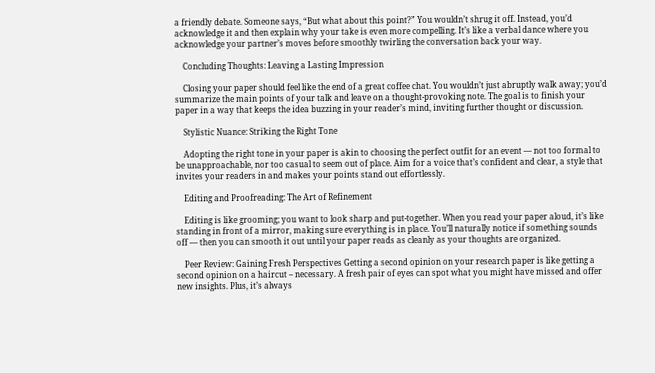a friendly debate. Someone says, “But what about this point?” You wouldn’t shrug it off. Instead, you’d acknowledge it and then explain why your take is even more compelling. It’s like a verbal dance where you acknowledge your partner’s moves before smoothly twirling the conversation back your way.

    Concluding Thoughts: Leaving a Lasting Impression

    Closing your paper should feel like the end of a great coffee chat. You wouldn’t just abruptly walk away; you’d summarize the main points of your talk and leave on a thought-provoking note. The goal is to finish your paper in a way that keeps the idea buzzing in your reader’s mind, inviting further thought or discussion.

    Stylistic Nuance: Striking the Right Tone

    Adopting the right tone in your paper is akin to choosing the perfect outfit for an event — not too formal to be unapproachable, nor too casual to seem out of place. Aim for a voice that’s confident and clear, a style that invites your readers in and makes your points stand out effortlessly.

    Editing and Proofreading: The Art of Refinement

    Editing is like grooming; you want to look sharp and put-together. When you read your paper aloud, it’s like standing in front of a mirror, making sure everything is in place. You’ll naturally notice if something sounds off — then you can smooth it out until your paper reads as cleanly as your thoughts are organized.

    Peer Review: Gaining Fresh Perspectives Getting a second opinion on your research paper is like getting a second opinion on a haircut – necessary. A fresh pair of eyes can spot what you might have missed and offer new insights. Plus, it’s always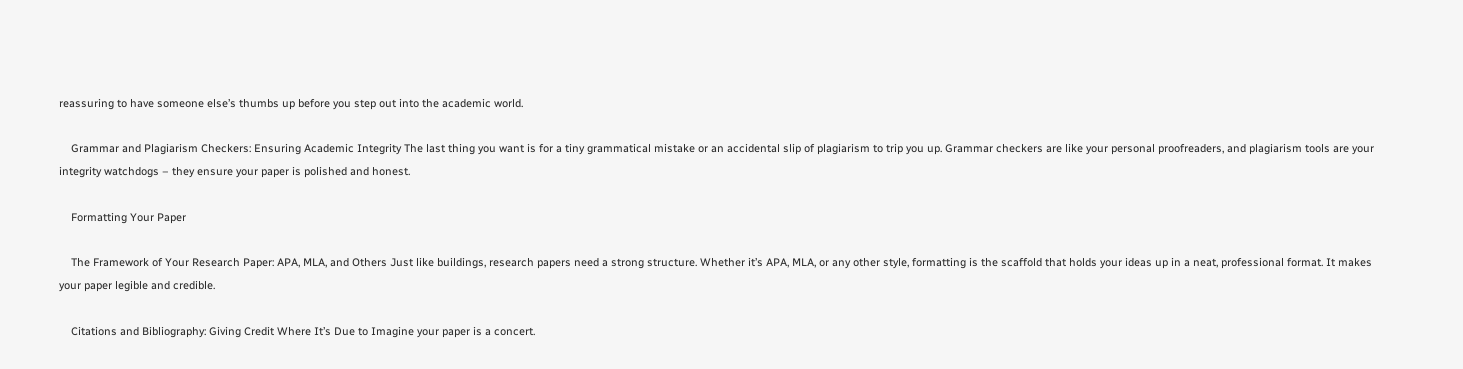reassuring to have someone else’s thumbs up before you step out into the academic world.

    Grammar and Plagiarism Checkers: Ensuring Academic Integrity The last thing you want is for a tiny grammatical mistake or an accidental slip of plagiarism to trip you up. Grammar checkers are like your personal proofreaders, and plagiarism tools are your integrity watchdogs – they ensure your paper is polished and honest.

    Formatting Your Paper

    The Framework of Your Research Paper: APA, MLA, and Others Just like buildings, research papers need a strong structure. Whether it’s APA, MLA, or any other style, formatting is the scaffold that holds your ideas up in a neat, professional format. It makes your paper legible and credible.

    Citations and Bibliography: Giving Credit Where It’s Due to Imagine your paper is a concert.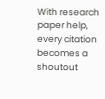With research paper help, every citation becomes a shoutout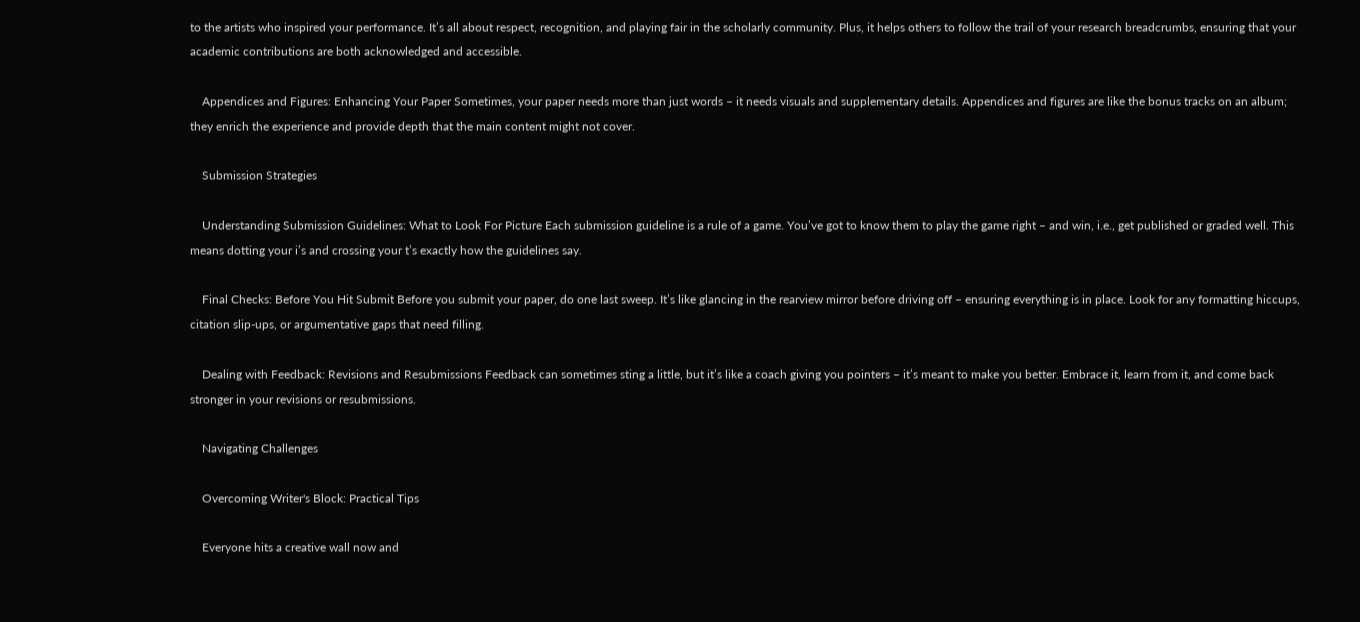to the artists who inspired your performance. It’s all about respect, recognition, and playing fair in the scholarly community. Plus, it helps others to follow the trail of your research breadcrumbs, ensuring that your academic contributions are both acknowledged and accessible.

    Appendices and Figures: Enhancing Your Paper Sometimes, your paper needs more than just words – it needs visuals and supplementary details. Appendices and figures are like the bonus tracks on an album; they enrich the experience and provide depth that the main content might not cover.

    Submission Strategies

    Understanding Submission Guidelines: What to Look For Picture Each submission guideline is a rule of a game. You’ve got to know them to play the game right – and win, i.e., get published or graded well. This means dotting your i’s and crossing your t’s exactly how the guidelines say.

    Final Checks: Before You Hit Submit Before you submit your paper, do one last sweep. It’s like glancing in the rearview mirror before driving off – ensuring everything is in place. Look for any formatting hiccups, citation slip-ups, or argumentative gaps that need filling.

    Dealing with Feedback: Revisions and Resubmissions Feedback can sometimes sting a little, but it’s like a coach giving you pointers – it’s meant to make you better. Embrace it, learn from it, and come back stronger in your revisions or resubmissions.

    Navigating Challenges

    Overcoming Writer's Block: Practical Tips

    Everyone hits a creative wall now and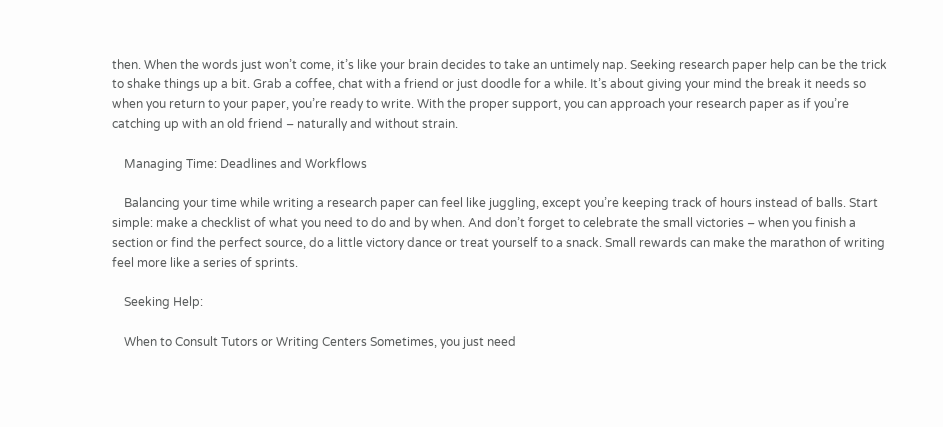then. When the words just won’t come, it’s like your brain decides to take an untimely nap. Seeking research paper help can be the trick to shake things up a bit. Grab a coffee, chat with a friend or just doodle for a while. It’s about giving your mind the break it needs so when you return to your paper, you’re ready to write. With the proper support, you can approach your research paper as if you’re catching up with an old friend – naturally and without strain.

    Managing Time: Deadlines and Workflows

    Balancing your time while writing a research paper can feel like juggling, except you’re keeping track of hours instead of balls. Start simple: make a checklist of what you need to do and by when. And don’t forget to celebrate the small victories – when you finish a section or find the perfect source, do a little victory dance or treat yourself to a snack. Small rewards can make the marathon of writing feel more like a series of sprints.

    Seeking Help:

    When to Consult Tutors or Writing Centers Sometimes, you just need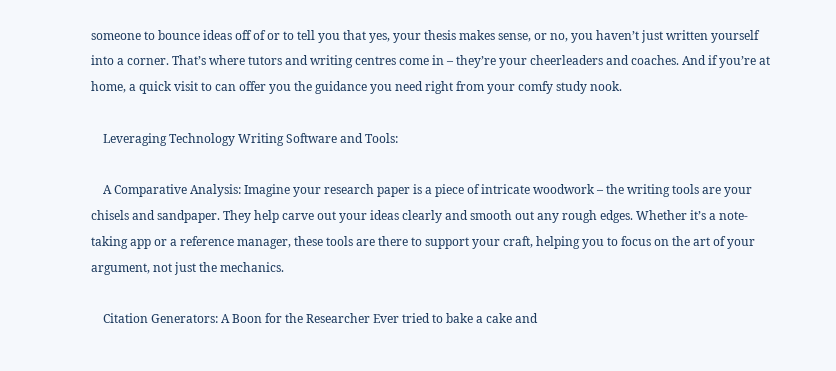someone to bounce ideas off of or to tell you that yes, your thesis makes sense, or no, you haven’t just written yourself into a corner. That’s where tutors and writing centres come in – they’re your cheerleaders and coaches. And if you’re at home, a quick visit to can offer you the guidance you need right from your comfy study nook.

    Leveraging Technology Writing Software and Tools:

    A Comparative Analysis: Imagine your research paper is a piece of intricate woodwork – the writing tools are your chisels and sandpaper. They help carve out your ideas clearly and smooth out any rough edges. Whether it’s a note-taking app or a reference manager, these tools are there to support your craft, helping you to focus on the art of your argument, not just the mechanics.

    Citation Generators: A Boon for the Researcher Ever tried to bake a cake and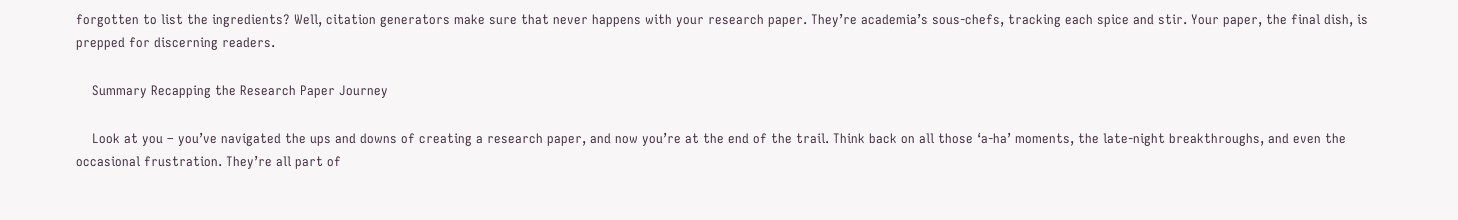forgotten to list the ingredients? Well, citation generators make sure that never happens with your research paper. They’re academia’s sous-chefs, tracking each spice and stir. Your paper, the final dish, is prepped for discerning readers.

    Summary Recapping the Research Paper Journey

    Look at you – you’ve navigated the ups and downs of creating a research paper, and now you’re at the end of the trail. Think back on all those ‘a-ha’ moments, the late-night breakthroughs, and even the occasional frustration. They’re all part of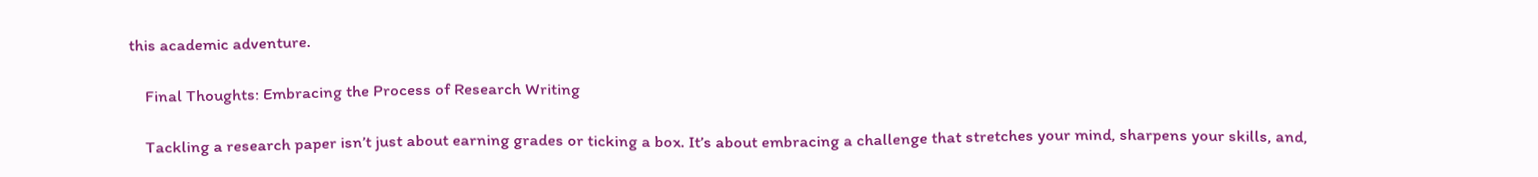this academic adventure.

    Final Thoughts: Embracing the Process of Research Writing

    Tackling a research paper isn’t just about earning grades or ticking a box. It’s about embracing a challenge that stretches your mind, sharpens your skills, and,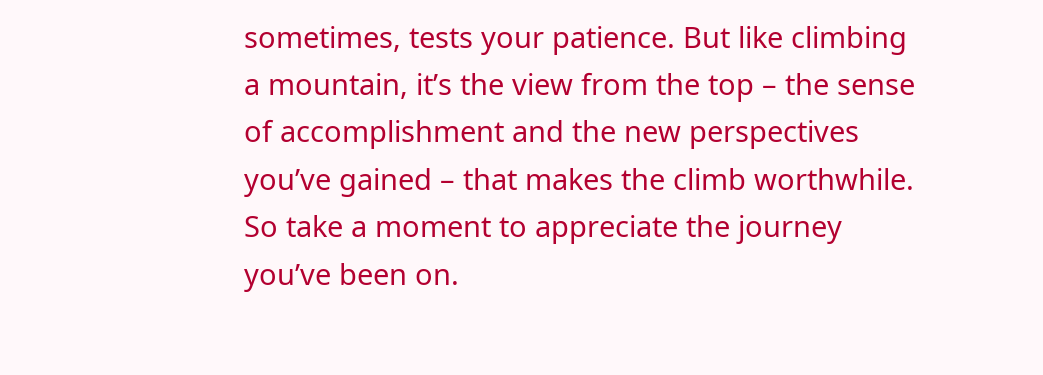sometimes, tests your patience. But like climbing a mountain, it’s the view from the top – the sense of accomplishment and the new perspectives you’ve gained – that makes the climb worthwhile. So take a moment to appreciate the journey you’ve been on.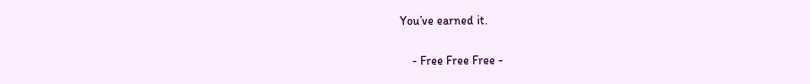You’ve earned it.

    - Free Free Free -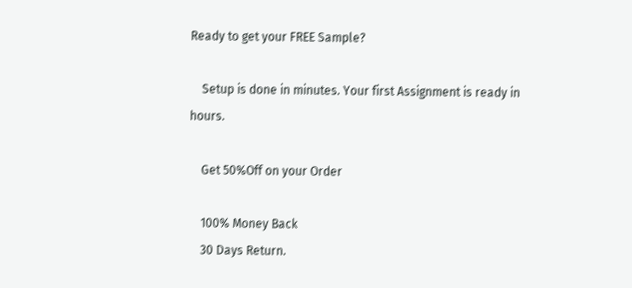Ready to get your FREE Sample?

    Setup is done in minutes. Your first Assignment is ready in hours.

    Get 50%Off on your Order

    100% Money Back
    30 Days Return.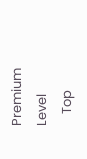Premium Level
    Top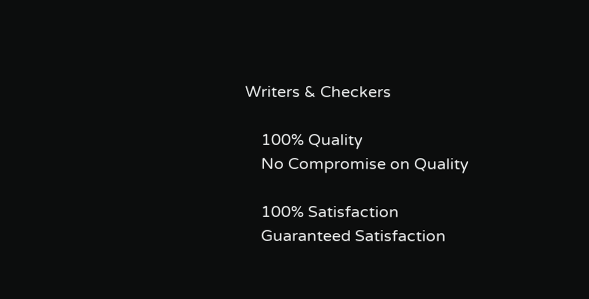Writers & Checkers

    100% Quality
    No Compromise on Quality

    100% Satisfaction
    Guaranteed Satisfaction